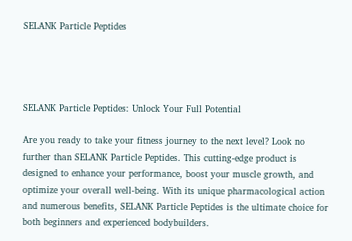SELANK Particle Peptides




SELANK Particle Peptides: Unlock Your Full Potential

Are you ready to take your fitness journey to the next level? Look no further than SELANK Particle Peptides. This cutting-edge product is designed to enhance your performance, boost your muscle growth, and optimize your overall well-being. With its unique pharmacological action and numerous benefits, SELANK Particle Peptides is the ultimate choice for both beginners and experienced bodybuilders.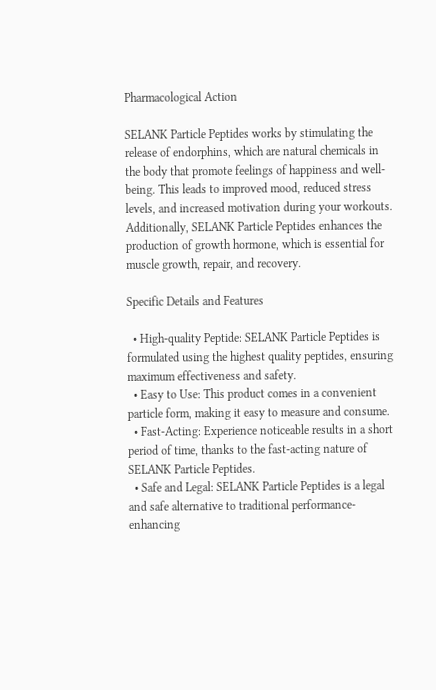Pharmacological Action

SELANK Particle Peptides works by stimulating the release of endorphins, which are natural chemicals in the body that promote feelings of happiness and well-being. This leads to improved mood, reduced stress levels, and increased motivation during your workouts. Additionally, SELANK Particle Peptides enhances the production of growth hormone, which is essential for muscle growth, repair, and recovery.

Specific Details and Features

  • High-quality Peptide: SELANK Particle Peptides is formulated using the highest quality peptides, ensuring maximum effectiveness and safety.
  • Easy to Use: This product comes in a convenient particle form, making it easy to measure and consume.
  • Fast-Acting: Experience noticeable results in a short period of time, thanks to the fast-acting nature of SELANK Particle Peptides.
  • Safe and Legal: SELANK Particle Peptides is a legal and safe alternative to traditional performance-enhancing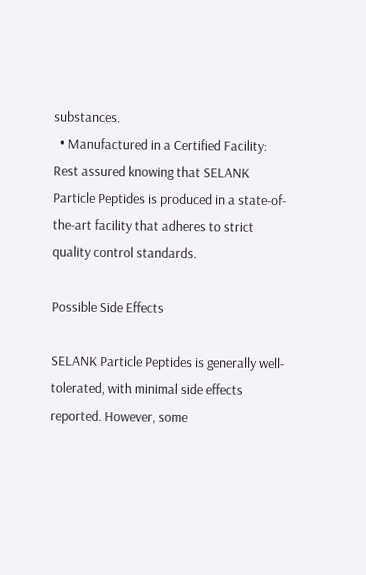substances.
  • Manufactured in a Certified Facility: Rest assured knowing that SELANK Particle Peptides is produced in a state-of-the-art facility that adheres to strict quality control standards.

Possible Side Effects

SELANK Particle Peptides is generally well-tolerated, with minimal side effects reported. However, some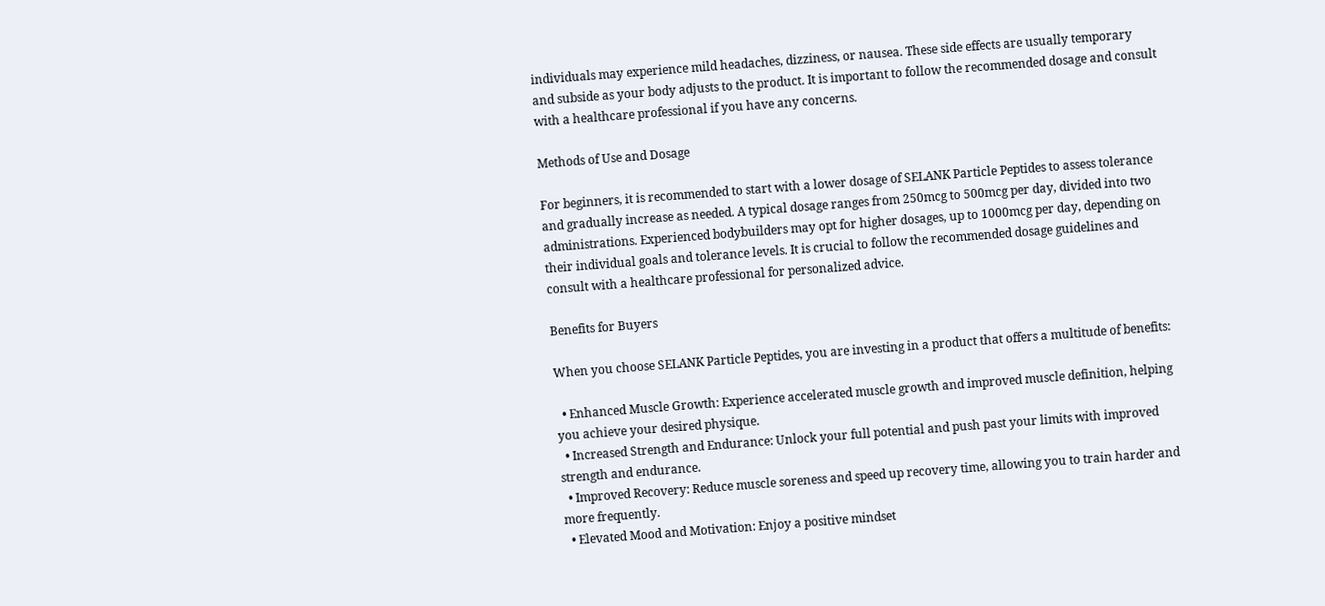individuals may experience mild headaches, dizziness, or nausea. These side effects are usually temporary and subside as your body adjusts to the product. It is important to follow the recommended dosage and consult with a healthcare professional if you have any concerns.

Methods of Use and Dosage

For beginners, it is recommended to start with a lower dosage of SELANK Particle Peptides to assess tolerance and gradually increase as needed. A typical dosage ranges from 250mcg to 500mcg per day, divided into two administrations. Experienced bodybuilders may opt for higher dosages, up to 1000mcg per day, depending on their individual goals and tolerance levels. It is crucial to follow the recommended dosage guidelines and consult with a healthcare professional for personalized advice.

Benefits for Buyers

When you choose SELANK Particle Peptides, you are investing in a product that offers a multitude of benefits:

  • Enhanced Muscle Growth: Experience accelerated muscle growth and improved muscle definition, helping you achieve your desired physique.
  • Increased Strength and Endurance: Unlock your full potential and push past your limits with improved strength and endurance.
  • Improved Recovery: Reduce muscle soreness and speed up recovery time, allowing you to train harder and more frequently.
  • Elevated Mood and Motivation: Enjoy a positive mindset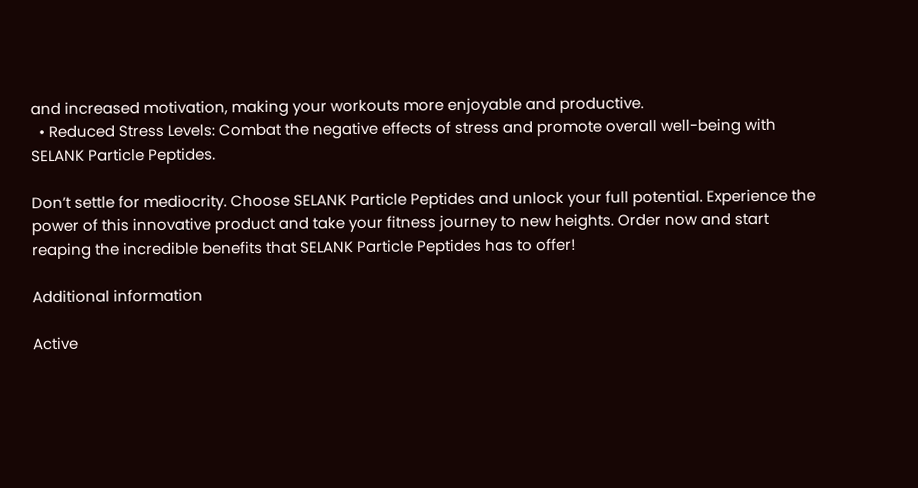and increased motivation, making your workouts more enjoyable and productive.
  • Reduced Stress Levels: Combat the negative effects of stress and promote overall well-being with SELANK Particle Peptides.

Don’t settle for mediocrity. Choose SELANK Particle Peptides and unlock your full potential. Experience the power of this innovative product and take your fitness journey to new heights. Order now and start reaping the incredible benefits that SELANK Particle Peptides has to offer!

Additional information

Active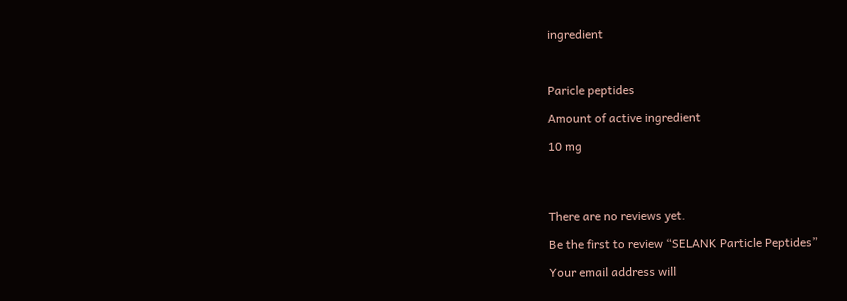ingredient



Paricle peptides

Amount of active ingredient

10 mg




There are no reviews yet.

Be the first to review “SELANK Particle Peptides”

Your email address will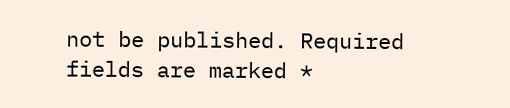not be published. Required fields are marked *